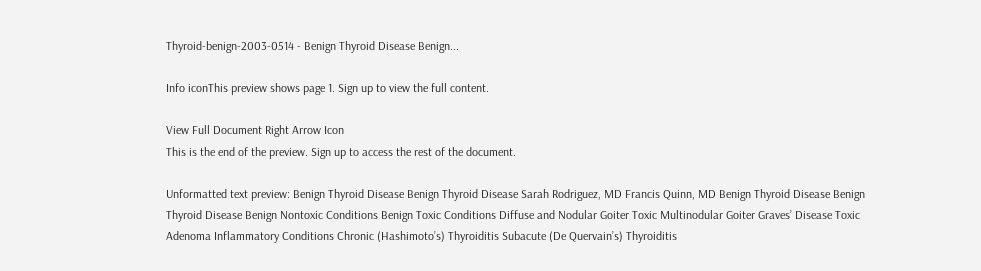Thyroid-benign-2003-0514 - Benign Thyroid Disease Benign...

Info iconThis preview shows page 1. Sign up to view the full content.

View Full Document Right Arrow Icon
This is the end of the preview. Sign up to access the rest of the document.

Unformatted text preview: Benign Thyroid Disease Benign Thyroid Disease Sarah Rodriguez, MD Francis Quinn, MD Benign Thyroid Disease Benign Thyroid Disease Benign Nontoxic Conditions Benign Toxic Conditions Diffuse and Nodular Goiter Toxic Multinodular Goiter Graves’ Disease Toxic Adenoma Inflammatory Conditions Chronic (Hashimoto’s) Thyroiditis Subacute (De Quervain’s) Thyroiditis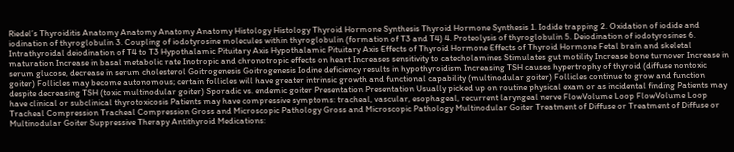Riedel’s Thyroiditis Anatomy Anatomy Anatomy Anatomy Histology Histology Thyroid Hormone Synthesis Thyroid Hormone Synthesis 1. Iodide trapping 2. Oxidation of iodide and iodination of thyroglobulin 3. Coupling of iodotyrosine molecules within thyroglobulin (formation of T3 and T4) 4. Proteolysis of thyroglobulin 5. Deiodination of iodotyrosines 6. Intrathyroidal deiodination of T4 to T3 Hypothalamic Pituitary Axis Hypothalamic Pituitary Axis Effects of Thyroid Hormone Effects of Thyroid Hormone Fetal brain and skeletal maturation Increase in basal metabolic rate Inotropic and chronotropic effects on heart Increases sensitivity to catecholamines Stimulates gut motility Increase bone turnover Increase in serum glucose, decrease in serum cholesterol Goitrogenesis Goitrogenesis Iodine deficiency results in hypothyroidism Increasing TSH causes hypertrophy of thyroid (diffuse nontoxic goiter) Follicles may become autonomous; certain follicles will have greater intrinsic growth and functional capability (multinodular goiter) Follicles continue to grow and function despite decreasing TSH (toxic multinodular goiter) Sporadic vs. endemic goiter Presentation Presentation Usually picked up on routine physical exam or as incidental finding Patients may have clinical or subclinical thyrotoxicosis Patients may have compressive symptoms: tracheal, vascular, esophageal, recurrent laryngeal nerve FlowVolume Loop FlowVolume Loop Tracheal Compression Tracheal Compression Gross and Microscopic Pathology Gross and Microscopic Pathology Multinodular Goiter Treatment of Diffuse or Treatment of Diffuse or Multinodular Goiter Suppressive Therapy Antithyroid Medications: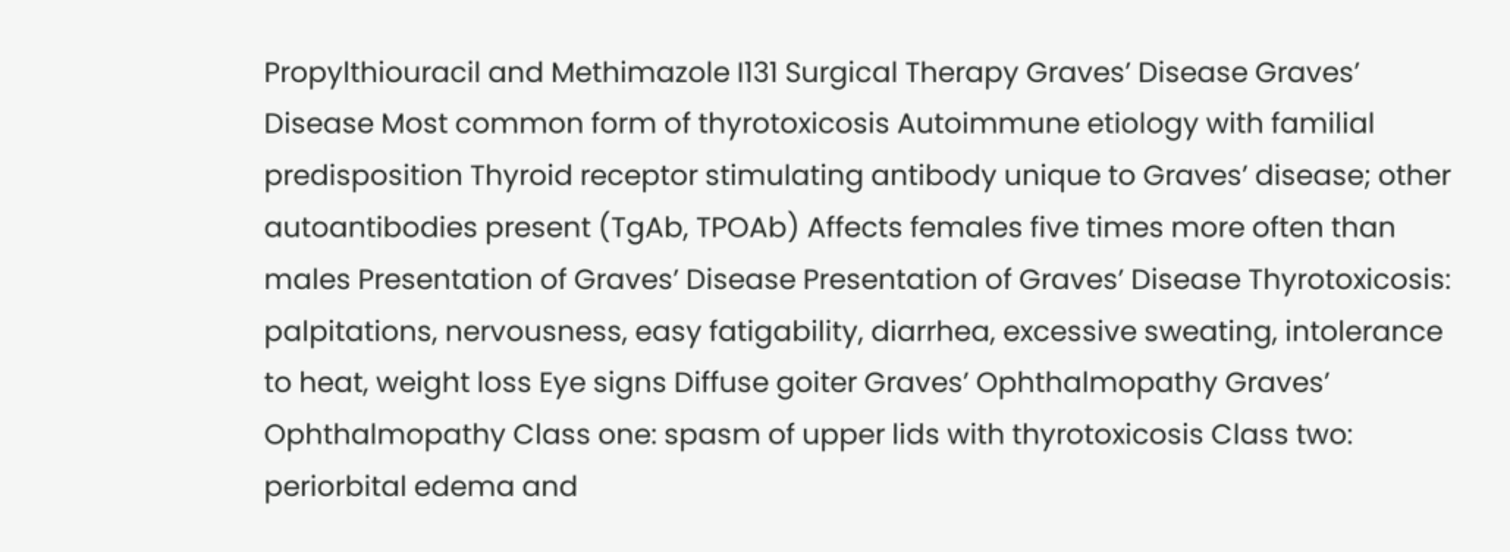Propylthiouracil and Methimazole I131 Surgical Therapy Graves’ Disease Graves’ Disease Most common form of thyrotoxicosis Autoimmune etiology with familial predisposition Thyroid receptor stimulating antibody unique to Graves’ disease; other autoantibodies present (TgAb, TPOAb) Affects females five times more often than males Presentation of Graves’ Disease Presentation of Graves’ Disease Thyrotoxicosis: palpitations, nervousness, easy fatigability, diarrhea, excessive sweating, intolerance to heat, weight loss Eye signs Diffuse goiter Graves’ Ophthalmopathy Graves’ Ophthalmopathy Class one: spasm of upper lids with thyrotoxicosis Class two: periorbital edema and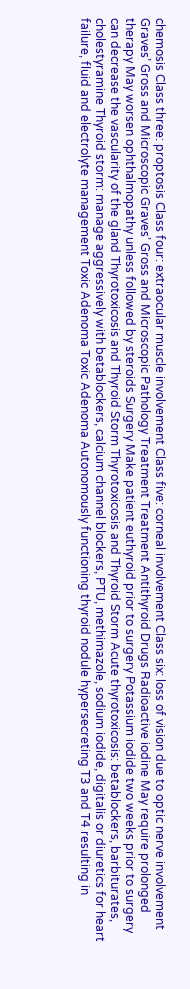chemosis Class three: proptosis Class four: extraocular muscle involvement Class five: corneal involvement Class six: loss of vision due to optic nerve involvement Graves’ Gross and Microscopic Graves’ Gross and Microscopic Pathology Treatment Treatment Antithyroid Drugs Radioactive iodine May require prolonged therapy May worsen ophthalmopathy unless followed by steroids Surgery Make patient euthyroid prior to surgery Potassium iodide two weeks prior to surgery can decrease the vascularity of the gland Thyrotoxicosis and Thyroid Storm Thyrotoxicosis and Thyroid Storm Acute thyrotoxicosis: betablockers, barbiturates, cholestyramine Thyroid storm: manage aggressively with betablockers, calcium channel blockers, PTU, methimazole, sodium iodide, digitalis or diuretics for heart failure, fluid and electrolyte management Toxic Adenoma Toxic Adenoma Autonomously functioning thyroid nodule hypersecreting T3 and T4 resulting in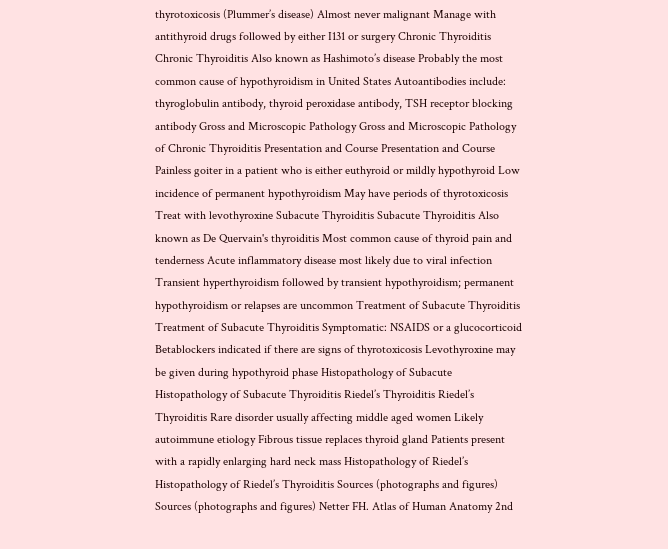thyrotoxicosis (Plummer’s disease) Almost never malignant Manage with antithyroid drugs followed by either I131 or surgery Chronic Thyroiditis Chronic Thyroiditis Also known as Hashimoto’s disease Probably the most common cause of hypothyroidism in United States Autoantibodies include: thyroglobulin antibody, thyroid peroxidase antibody, TSH receptor blocking antibody Gross and Microscopic Pathology Gross and Microscopic Pathology of Chronic Thyroiditis Presentation and Course Presentation and Course Painless goiter in a patient who is either euthyroid or mildly hypothyroid Low incidence of permanent hypothyroidism May have periods of thyrotoxicosis Treat with levothyroxine Subacute Thyroiditis Subacute Thyroiditis Also known as De Quervain's thyroiditis Most common cause of thyroid pain and tenderness Acute inflammatory disease most likely due to viral infection Transient hyperthyroidism followed by transient hypothyroidism; permanent hypothyroidism or relapses are uncommon Treatment of Subacute Thyroiditis Treatment of Subacute Thyroiditis Symptomatic: NSAIDS or a glucocorticoid Betablockers indicated if there are signs of thyrotoxicosis Levothyroxine may be given during hypothyroid phase Histopathology of Subacute Histopathology of Subacute Thyroiditis Riedel’s Thyroiditis Riedel’s Thyroiditis Rare disorder usually affecting middle aged women Likely autoimmune etiology Fibrous tissue replaces thyroid gland Patients present with a rapidly enlarging hard neck mass Histopathology of Riedel’s Histopathology of Riedel’s Thyroiditis Sources (photographs and figures) Sources (photographs and figures) Netter FH. Atlas of Human Anatomy 2nd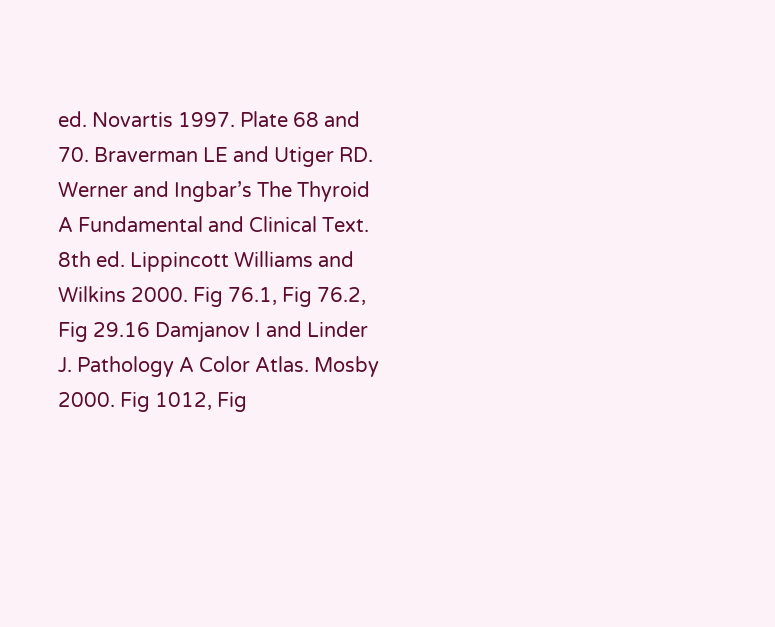ed. Novartis 1997. Plate 68 and 70. Braverman LE and Utiger RD. Werner and Ingbar’s The Thyroid A Fundamental and Clinical Text. 8th ed. Lippincott Williams and Wilkins 2000. Fig 76.1, Fig 76.2, Fig 29.16 Damjanov I and Linder J. Pathology A Color Atlas. Mosby 2000. Fig 1012, Fig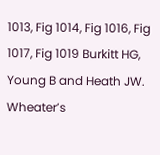1013, Fig 1014, Fig 1016, Fig 1017, Fig 1019 Burkitt HG, Young B and Heath JW. Wheater’s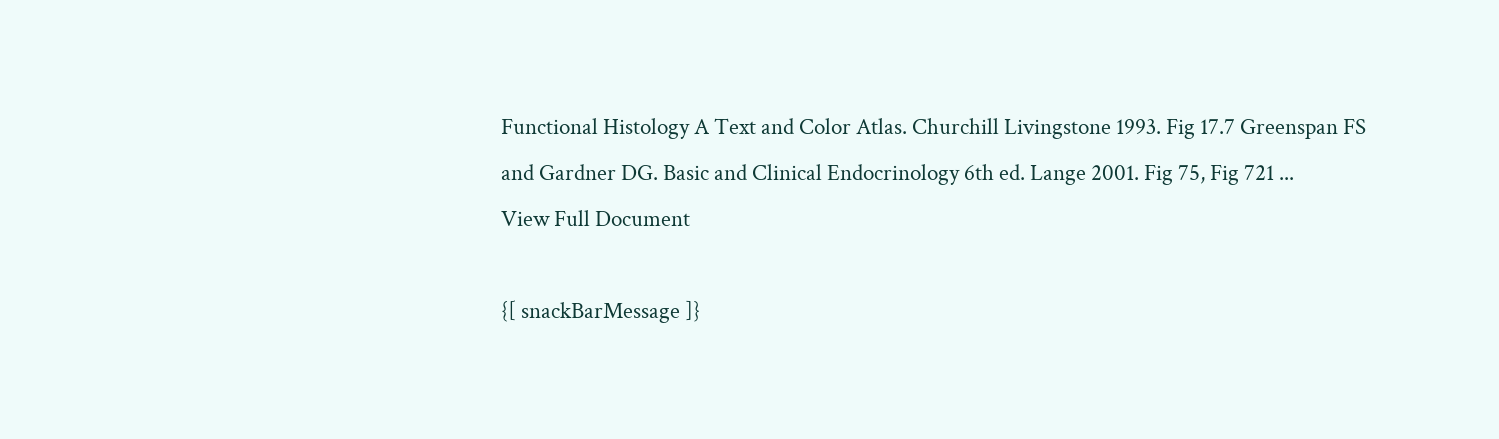Functional Histology A Text and Color Atlas. Churchill Livingstone 1993. Fig 17.7 Greenspan FS and Gardner DG. Basic and Clinical Endocrinology 6th ed. Lange 2001. Fig 75, Fig 721 ...
View Full Document

{[ snackBarMessage ]}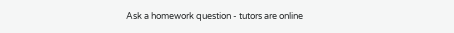Ask a homework question - tutors are online